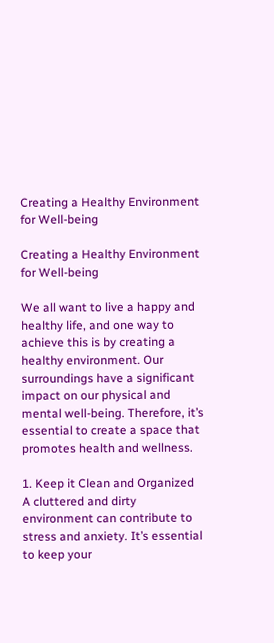Creating a Healthy Environment for Well-being

Creating a Healthy Environment for Well-being

We all want to live a happy and healthy life, and one way to achieve this is by creating a healthy environment. Our surroundings have a significant impact on our physical and mental well-being. Therefore, it’s essential to create a space that promotes health and wellness.

1. Keep it Clean and Organized
A cluttered and dirty environment can contribute to stress and anxiety. It’s essential to keep your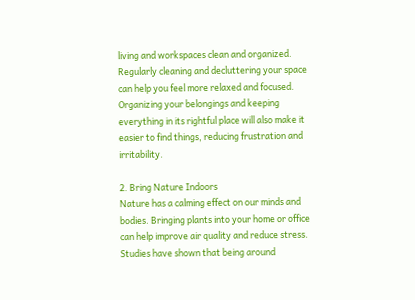living and workspaces clean and organized. Regularly cleaning and decluttering your space can help you feel more relaxed and focused. Organizing your belongings and keeping everything in its rightful place will also make it easier to find things, reducing frustration and irritability.

2. Bring Nature Indoors
Nature has a calming effect on our minds and bodies. Bringing plants into your home or office can help improve air quality and reduce stress. Studies have shown that being around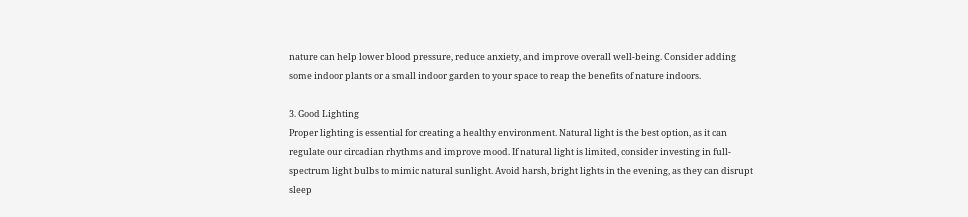nature can help lower blood pressure, reduce anxiety, and improve overall well-being. Consider adding some indoor plants or a small indoor garden to your space to reap the benefits of nature indoors.

3. Good Lighting
Proper lighting is essential for creating a healthy environment. Natural light is the best option, as it can regulate our circadian rhythms and improve mood. If natural light is limited, consider investing in full-spectrum light bulbs to mimic natural sunlight. Avoid harsh, bright lights in the evening, as they can disrupt sleep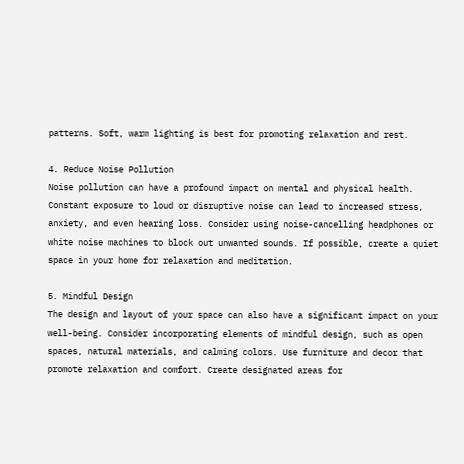patterns. Soft, warm lighting is best for promoting relaxation and rest.

4. Reduce Noise Pollution
Noise pollution can have a profound impact on mental and physical health. Constant exposure to loud or disruptive noise can lead to increased stress, anxiety, and even hearing loss. Consider using noise-cancelling headphones or white noise machines to block out unwanted sounds. If possible, create a quiet space in your home for relaxation and meditation.

5. Mindful Design
The design and layout of your space can also have a significant impact on your well-being. Consider incorporating elements of mindful design, such as open spaces, natural materials, and calming colors. Use furniture and decor that promote relaxation and comfort. Create designated areas for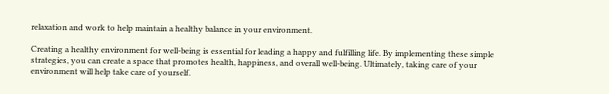relaxation and work to help maintain a healthy balance in your environment.

Creating a healthy environment for well-being is essential for leading a happy and fulfilling life. By implementing these simple strategies, you can create a space that promotes health, happiness, and overall well-being. Ultimately, taking care of your environment will help take care of yourself.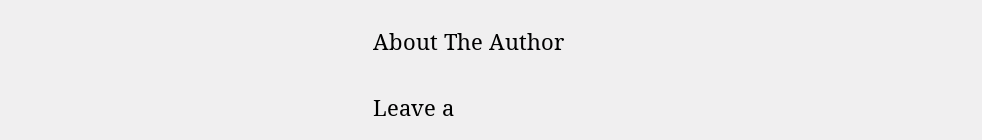About The Author

Leave a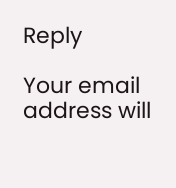Reply

Your email address will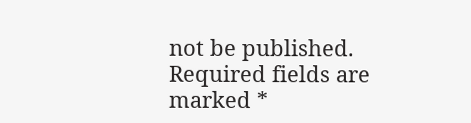not be published. Required fields are marked *